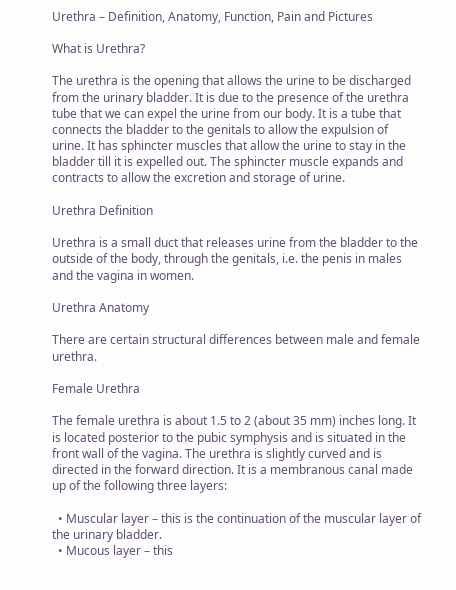Urethra – Definition, Anatomy, Function, Pain and Pictures

What is Urethra?

The urethra is the opening that allows the urine to be discharged from the urinary bladder. It is due to the presence of the urethra tube that we can expel the urine from our body. It is a tube that connects the bladder to the genitals to allow the expulsion of urine. It has sphincter muscles that allow the urine to stay in the bladder till it is expelled out. The sphincter muscle expands and contracts to allow the excretion and storage of urine.

Urethra Definition

Urethra is a small duct that releases urine from the bladder to the outside of the body, through the genitals, i.e. the penis in males and the vagina in women.

Urethra Anatomy

There are certain structural differences between male and female urethra.

Female Urethra

The female urethra is about 1.5 to 2 (about 35 mm) inches long. It is located posterior to the pubic symphysis and is situated in the front wall of the vagina. The urethra is slightly curved and is directed in the forward direction. It is a membranous canal made up of the following three layers:

  • Muscular layer – this is the continuation of the muscular layer of the urinary bladder.
  • Mucous layer – this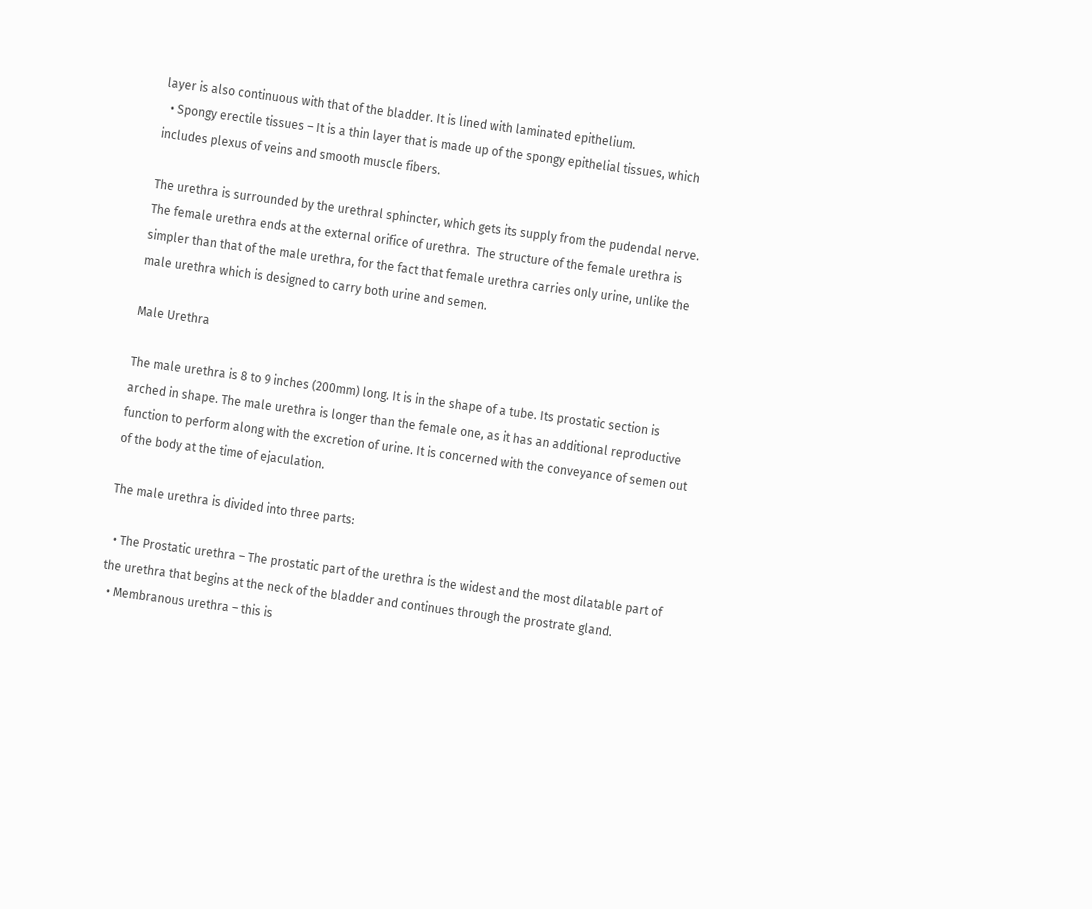layer is also continuous with that of the bladder. It is lined with laminated epithelium.
  • Spongy erectile tissues – It is a thin layer that is made up of the spongy epithelial tissues, which includes plexus of veins and smooth muscle fibers.

The urethra is surrounded by the urethral sphincter, which gets its supply from the pudendal nerve.  The female urethra ends at the external orifice of urethra.  The structure of the female urethra is simpler than that of the male urethra, for the fact that female urethra carries only urine, unlike the male urethra which is designed to carry both urine and semen.

Male Urethra

The male urethra is 8 to 9 inches (200mm) long. It is in the shape of a tube. Its prostatic section is arched in shape. The male urethra is longer than the female one, as it has an additional reproductive function to perform along with the excretion of urine. It is concerned with the conveyance of semen out of the body at the time of ejaculation.

The male urethra is divided into three parts:

  • The Prostatic urethra – The prostatic part of the urethra is the widest and the most dilatable part of the urethra that begins at the neck of the bladder and continues through the prostrate gland.
  • Membranous urethra – this is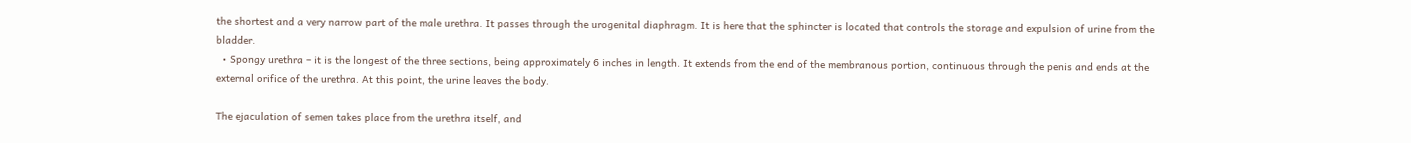the shortest and a very narrow part of the male urethra. It passes through the urogenital diaphragm. It is here that the sphincter is located that controls the storage and expulsion of urine from the bladder.
  • Spongy urethra – it is the longest of the three sections, being approximately 6 inches in length. It extends from the end of the membranous portion, continuous through the penis and ends at the external orifice of the urethra. At this point, the urine leaves the body.

The ejaculation of semen takes place from the urethra itself, and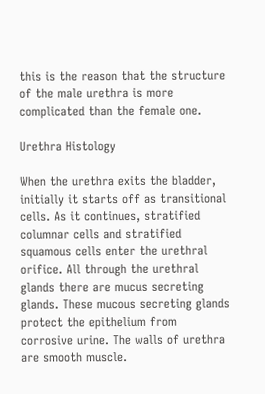this is the reason that the structure of the male urethra is more complicated than the female one.

Urethra Histology

When the urethra exits the bladder, initially it starts off as transitional cells. As it continues, stratified columnar cells and stratified squamous cells enter the urethral orifice. All through the urethral glands there are mucus secreting glands. These mucous secreting glands protect the epithelium from corrosive urine. The walls of urethra are smooth muscle.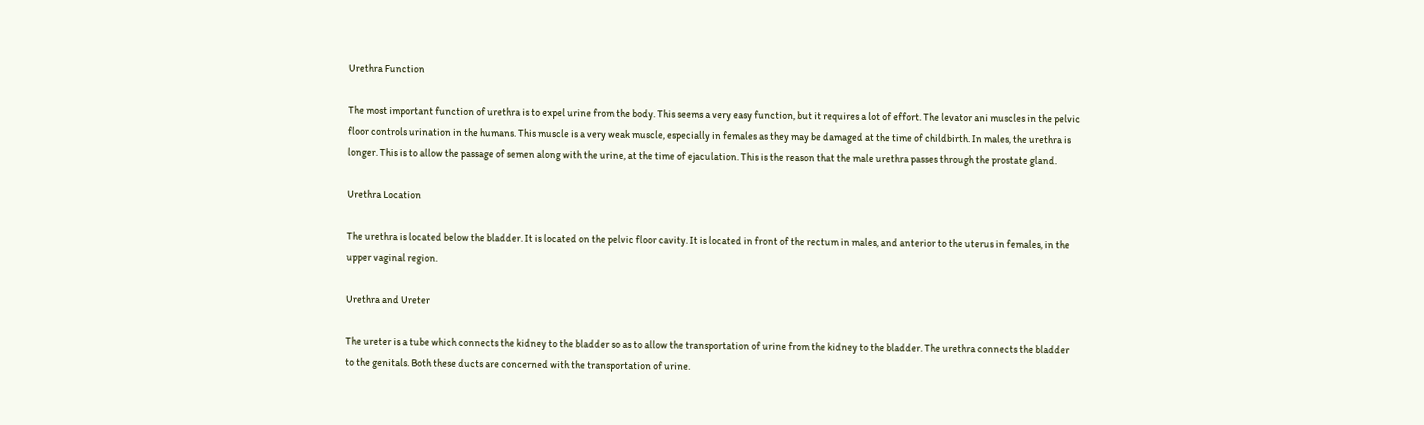Urethra Function

The most important function of urethra is to expel urine from the body. This seems a very easy function, but it requires a lot of effort. The levator ani muscles in the pelvic floor controls urination in the humans. This muscle is a very weak muscle, especially in females as they may be damaged at the time of childbirth. In males, the urethra is longer. This is to allow the passage of semen along with the urine, at the time of ejaculation. This is the reason that the male urethra passes through the prostate gland.

Urethra Location

The urethra is located below the bladder. It is located on the pelvic floor cavity. It is located in front of the rectum in males, and anterior to the uterus in females, in the upper vaginal region.

Urethra and Ureter

The ureter is a tube which connects the kidney to the bladder so as to allow the transportation of urine from the kidney to the bladder. The urethra connects the bladder to the genitals. Both these ducts are concerned with the transportation of urine.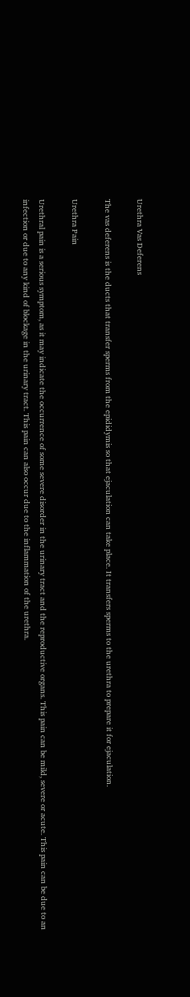Urethra Vas Deferens

The vas deferens is the ducts that transfer sperms from the epididymis so that ejaculation can take place. It transfers sperms to the urethra to prepare it for ejaculation.

Urethra Pain

Urethral pain is a serious symptom, as it may indicate the occurrence of some severe disorder in the urinary tract and the reproductive organs. This pain can be mild, severe or acute. This pain can be due to an infection or due to any kind of blockage in the urinary tract. This pain can also occur due to the inflammation of the urethra.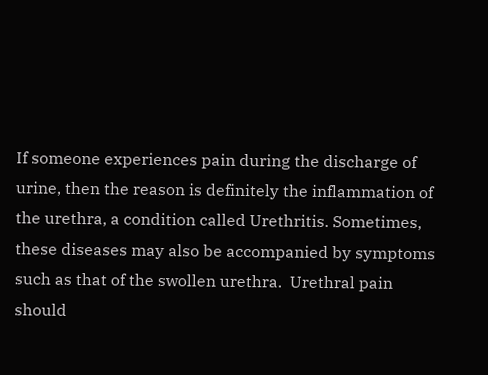If someone experiences pain during the discharge of urine, then the reason is definitely the inflammation of the urethra, a condition called Urethritis. Sometimes, these diseases may also be accompanied by symptoms such as that of the swollen urethra.  Urethral pain should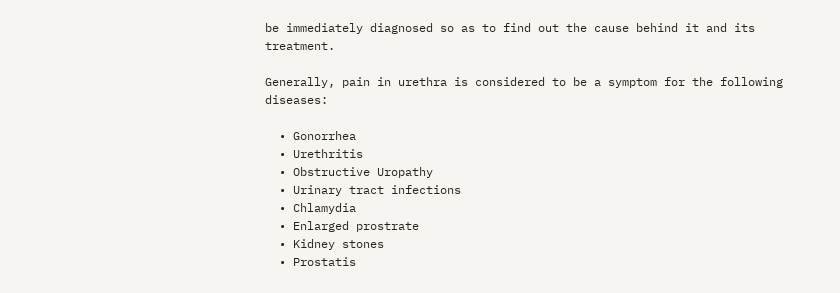be immediately diagnosed so as to find out the cause behind it and its treatment.

Generally, pain in urethra is considered to be a symptom for the following diseases:

  • Gonorrhea
  • Urethritis
  • Obstructive Uropathy
  • Urinary tract infections
  • Chlamydia
  • Enlarged prostrate
  • Kidney stones
  • Prostatis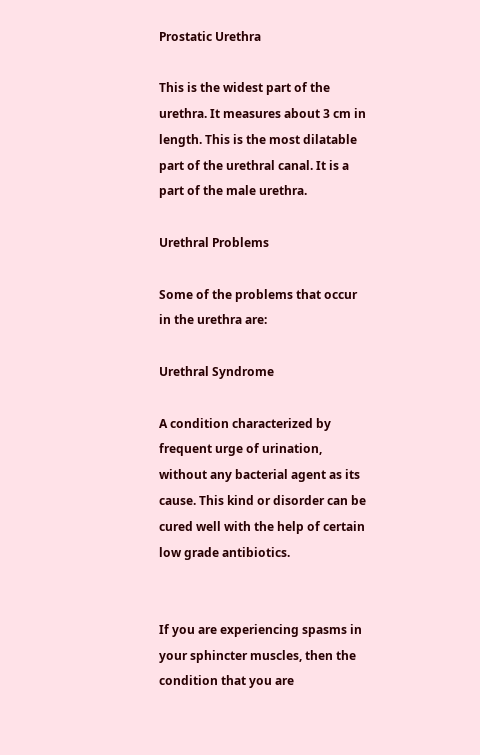Prostatic Urethra

This is the widest part of the urethra. It measures about 3 cm in length. This is the most dilatable part of the urethral canal. It is a part of the male urethra.

Urethral Problems

Some of the problems that occur in the urethra are:

Urethral Syndrome

A condition characterized by frequent urge of urination, without any bacterial agent as its cause. This kind or disorder can be cured well with the help of certain low grade antibiotics.


If you are experiencing spasms in your sphincter muscles, then the condition that you are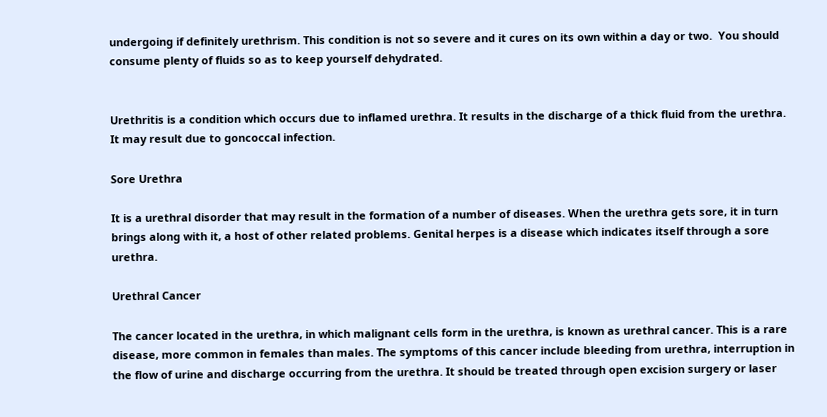undergoing if definitely urethrism. This condition is not so severe and it cures on its own within a day or two.  You should consume plenty of fluids so as to keep yourself dehydrated.


Urethritis is a condition which occurs due to inflamed urethra. It results in the discharge of a thick fluid from the urethra. It may result due to goncoccal infection.

Sore Urethra

It is a urethral disorder that may result in the formation of a number of diseases. When the urethra gets sore, it in turn brings along with it, a host of other related problems. Genital herpes is a disease which indicates itself through a sore urethra.

Urethral Cancer

The cancer located in the urethra, in which malignant cells form in the urethra, is known as urethral cancer. This is a rare disease, more common in females than males. The symptoms of this cancer include bleeding from urethra, interruption in the flow of urine and discharge occurring from the urethra. It should be treated through open excision surgery or laser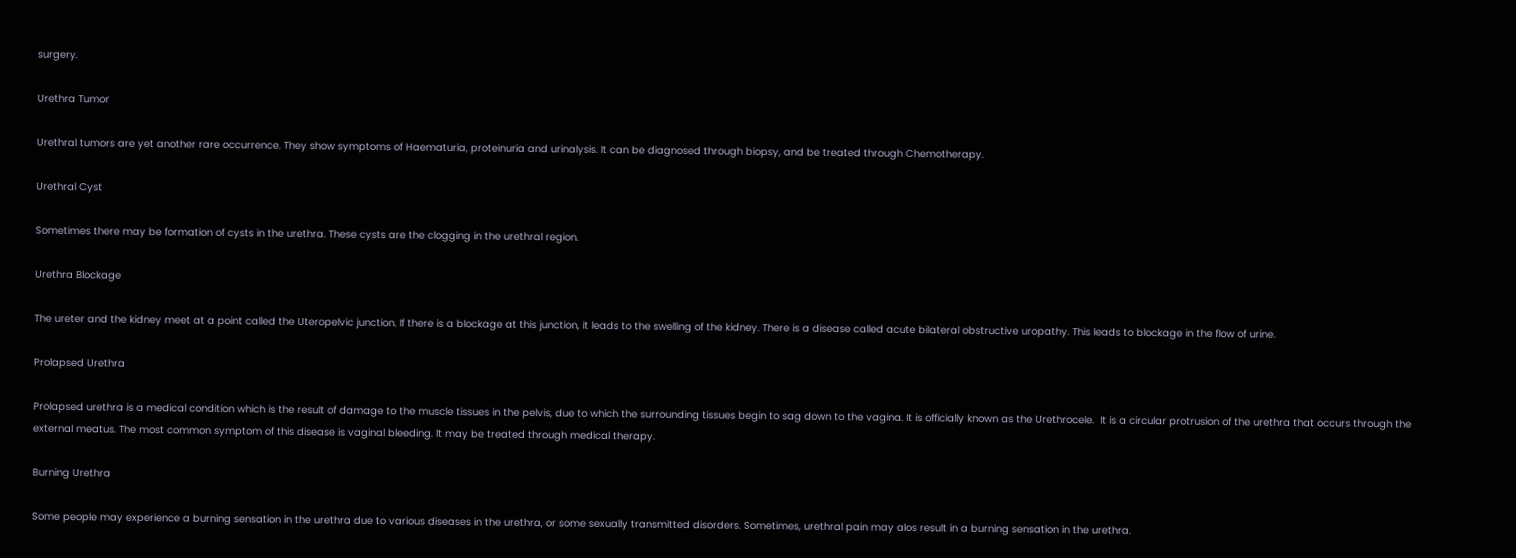surgery.

Urethra Tumor

Urethral tumors are yet another rare occurrence. They show symptoms of Haematuria, proteinuria and urinalysis. It can be diagnosed through biopsy, and be treated through Chemotherapy.

Urethral Cyst

Sometimes there may be formation of cysts in the urethra. These cysts are the clogging in the urethral region.

Urethra Blockage

The ureter and the kidney meet at a point called the Uteropelvic junction. If there is a blockage at this junction, it leads to the swelling of the kidney. There is a disease called acute bilateral obstructive uropathy. This leads to blockage in the flow of urine.

Prolapsed Urethra

Prolapsed urethra is a medical condition which is the result of damage to the muscle tissues in the pelvis, due to which the surrounding tissues begin to sag down to the vagina. It is officially known as the Urethrocele.  It is a circular protrusion of the urethra that occurs through the external meatus. The most common symptom of this disease is vaginal bleeding. It may be treated through medical therapy.

Burning Urethra

Some people may experience a burning sensation in the urethra due to various diseases in the urethra, or some sexually transmitted disorders. Sometimes, urethral pain may alos result in a burning sensation in the urethra.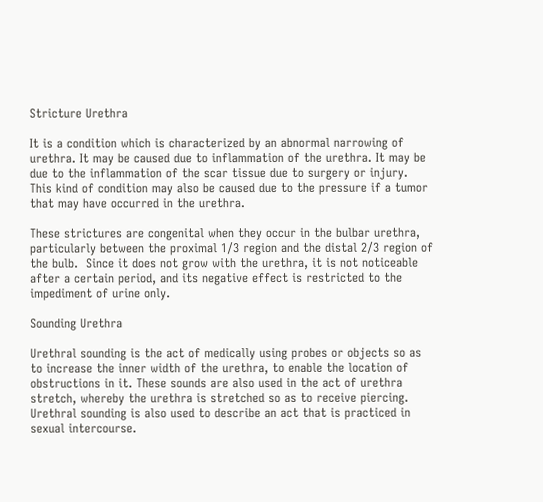Stricture Urethra

It is a condition which is characterized by an abnormal narrowing of urethra. It may be caused due to inflammation of the urethra. It may be due to the inflammation of the scar tissue due to surgery or injury.  This kind of condition may also be caused due to the pressure if a tumor that may have occurred in the urethra.

These strictures are congenital when they occur in the bulbar urethra, particularly between the proximal 1/3 region and the distal 2/3 region of the bulb.  Since it does not grow with the urethra, it is not noticeable after a certain period, and its negative effect is restricted to the impediment of urine only.

Sounding Urethra

Urethral sounding is the act of medically using probes or objects so as to increase the inner width of the urethra, to enable the location of obstructions in it. These sounds are also used in the act of urethra stretch, whereby the urethra is stretched so as to receive piercing. Urethral sounding is also used to describe an act that is practiced in sexual intercourse.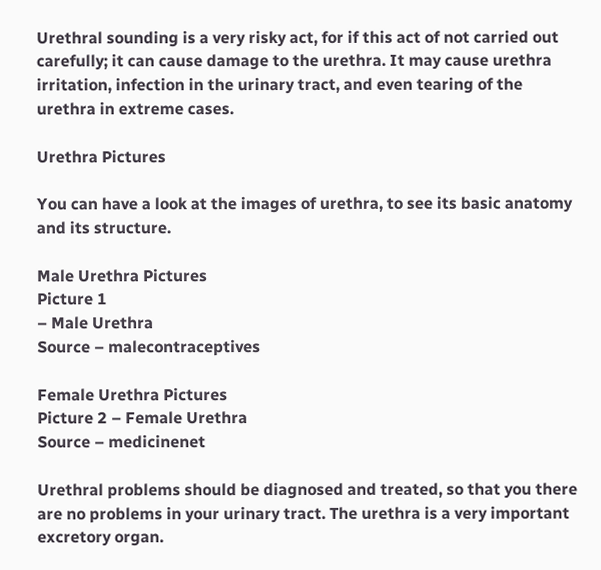Urethral sounding is a very risky act, for if this act of not carried out carefully; it can cause damage to the urethra. It may cause urethra irritation, infection in the urinary tract, and even tearing of the urethra in extreme cases.

Urethra Pictures

You can have a look at the images of urethra, to see its basic anatomy and its structure.

Male Urethra Pictures
Picture 1
– Male Urethra
Source – malecontraceptives

Female Urethra Pictures
Picture 2 – Female Urethra
Source – medicinenet

Urethral problems should be diagnosed and treated, so that you there are no problems in your urinary tract. The urethra is a very important excretory organ.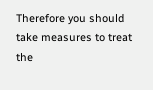Therefore you should take measures to treat the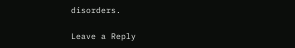disorders.

Leave a Reply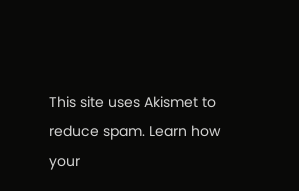This site uses Akismet to reduce spam. Learn how your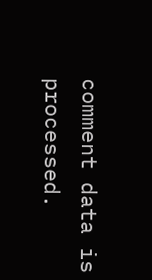comment data is processed.